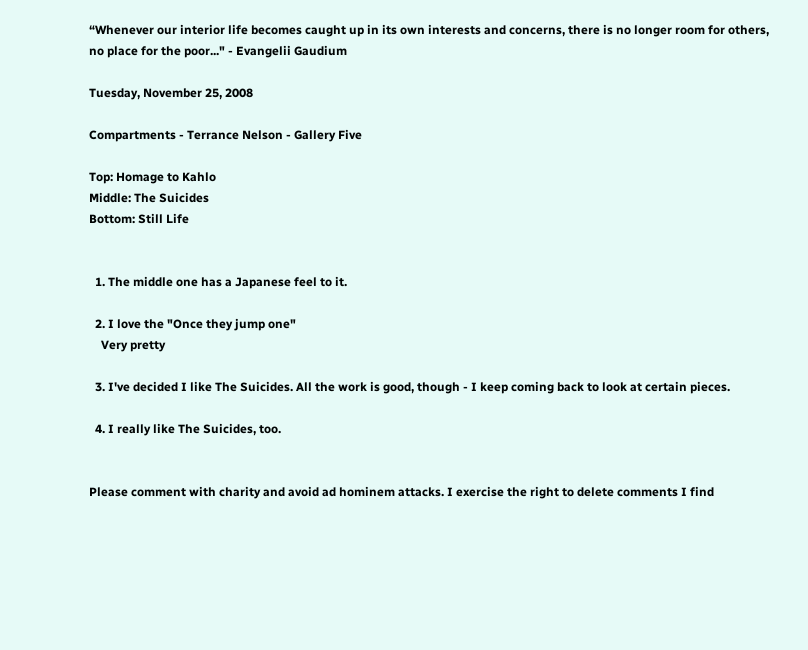“Whenever our interior life becomes caught up in its own interests and concerns, there is no longer room for others, no place for the poor..." - Evangelii Gaudium

Tuesday, November 25, 2008

Compartments - Terrance Nelson - Gallery Five

Top: Homage to Kahlo
Middle: The Suicides
Bottom: Still Life


  1. The middle one has a Japanese feel to it.

  2. I love the "Once they jump one"
    Very pretty

  3. I've decided I like The Suicides. All the work is good, though - I keep coming back to look at certain pieces.

  4. I really like The Suicides, too.


Please comment with charity and avoid ad hominem attacks. I exercise the right to delete comments I find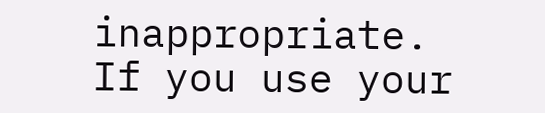inappropriate. If you use your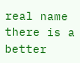real name there is a better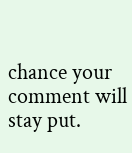chance your comment will stay put.